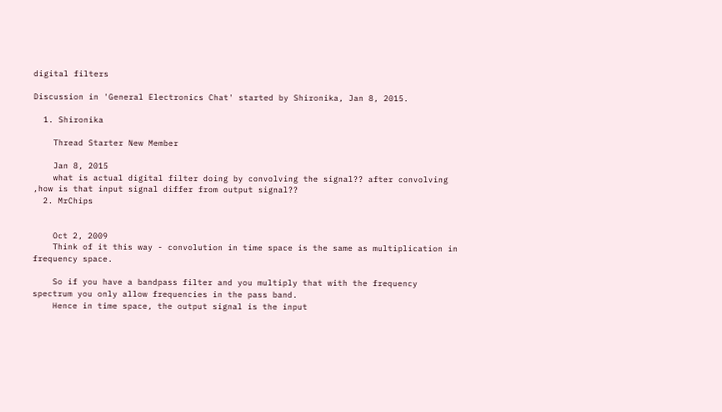digital filters

Discussion in 'General Electronics Chat' started by Shironika, Jan 8, 2015.

  1. Shironika

    Thread Starter New Member

    Jan 8, 2015
    what is actual digital filter doing by convolving the signal?? after convolving ,how is that input signal differ from output signal??
  2. MrChips


    Oct 2, 2009
    Think of it this way - convolution in time space is the same as multiplication in frequency space.

    So if you have a bandpass filter and you multiply that with the frequency spectrum you only allow frequencies in the pass band.
    Hence in time space, the output signal is the input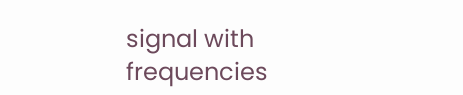signal with frequencies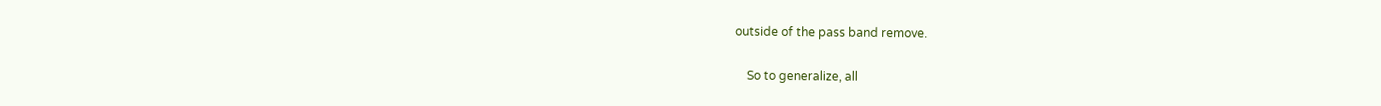outside of the pass band remove.

    So to generalize, all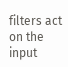filters act on the input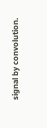signal by convolution.